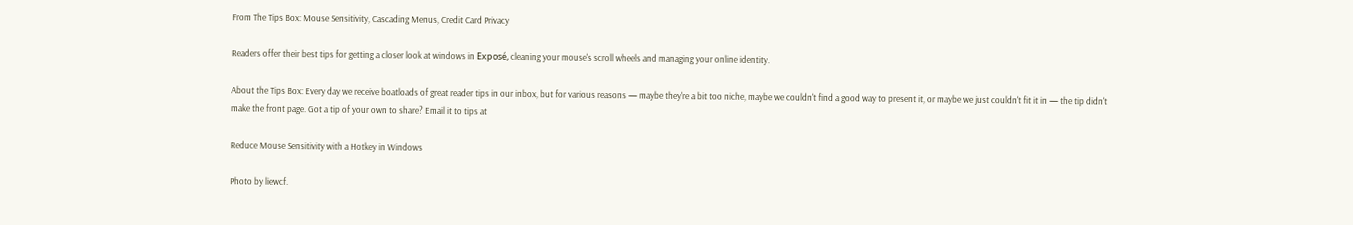From The Tips Box: Mouse Sensitivity, Cascading Menus, Credit Card Privacy

Readers offer their best tips for getting a closer look at windows in Exposé, cleaning your mouse's scroll wheels and managing your online identity.

About the Tips Box: Every day we receive boatloads of great reader tips in our inbox, but for various reasons — maybe they're a bit too niche, maybe we couldn't find a good way to present it, or maybe we just couldn't fit it in — the tip didn't make the front page. Got a tip of your own to share? Email it to tips at

Reduce Mouse Sensitivity with a Hotkey in Windows

Photo by liewcf.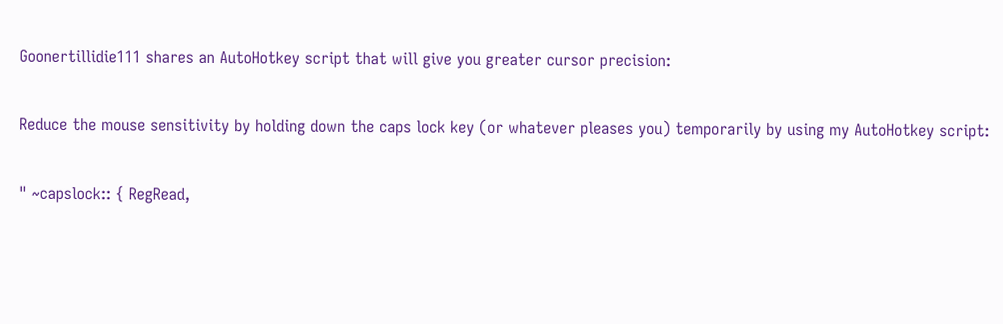Goonertillidie111 shares an AutoHotkey script that will give you greater cursor precision:

Reduce the mouse sensitivity by holding down the caps lock key (or whatever pleases you) temporarily by using my AutoHotkey script:

" ~capslock:: { RegRead,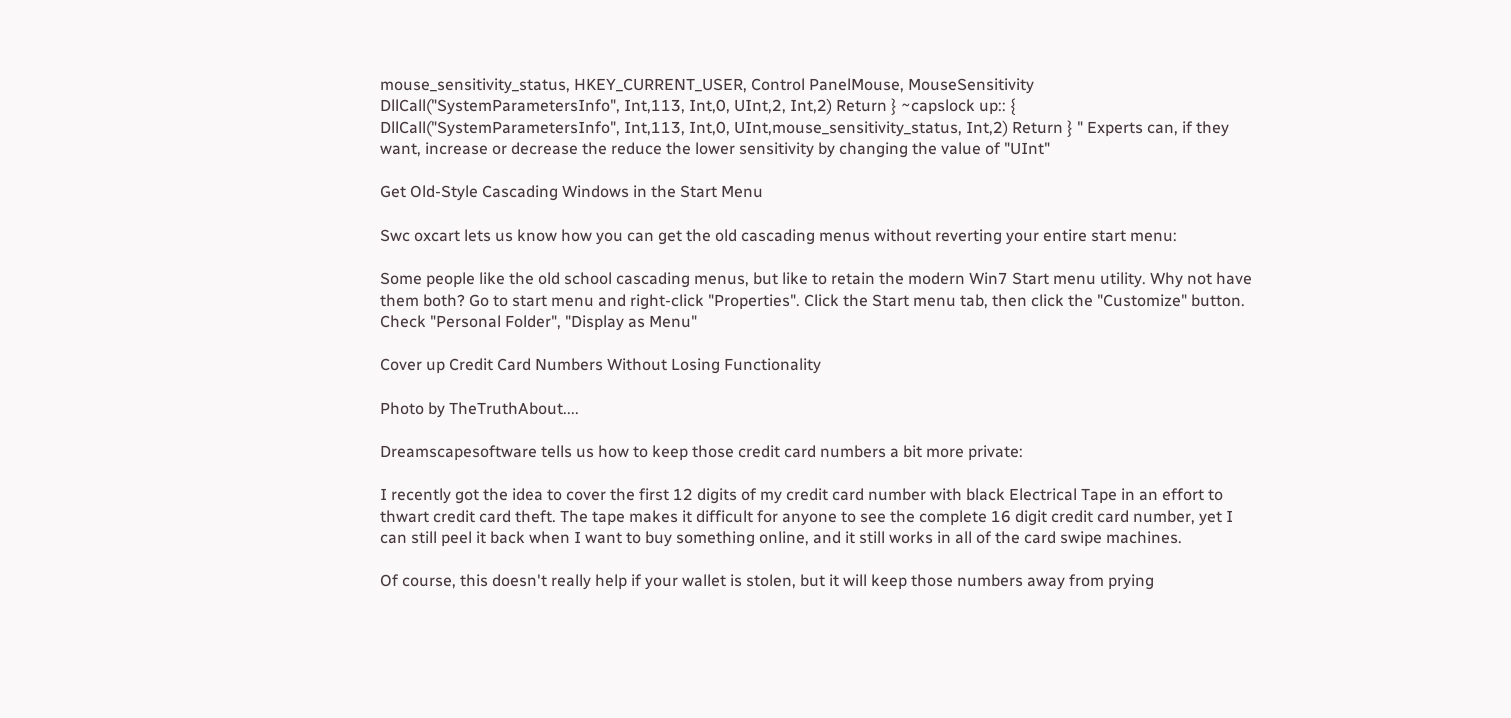mouse_sensitivity_status, HKEY_CURRENT_USER, Control PanelMouse, MouseSensitivity DllCall("SystemParametersInfo", Int,113, Int,0, UInt,2, Int,2) Return } ~capslock up:: { DllCall("SystemParametersInfo", Int,113, Int,0, UInt,mouse_sensitivity_status, Int,2) Return } " Experts can, if they want, increase or decrease the reduce the lower sensitivity by changing the value of "UInt"

Get Old-Style Cascading Windows in the Start Menu

Swc oxcart lets us know how you can get the old cascading menus without reverting your entire start menu:

Some people like the old school cascading menus, but like to retain the modern Win7 Start menu utility. Why not have them both? Go to start menu and right-click "Properties". Click the Start menu tab, then click the "Customize" button. Check "Personal Folder", "Display as Menu"

Cover up Credit Card Numbers Without Losing Functionality

Photo by TheTruthAbout....

Dreamscapesoftware tells us how to keep those credit card numbers a bit more private:

I recently got the idea to cover the first 12 digits of my credit card number with black Electrical Tape in an effort to thwart credit card theft. The tape makes it difficult for anyone to see the complete 16 digit credit card number, yet I can still peel it back when I want to buy something online, and it still works in all of the card swipe machines.

Of course, this doesn't really help if your wallet is stolen, but it will keep those numbers away from prying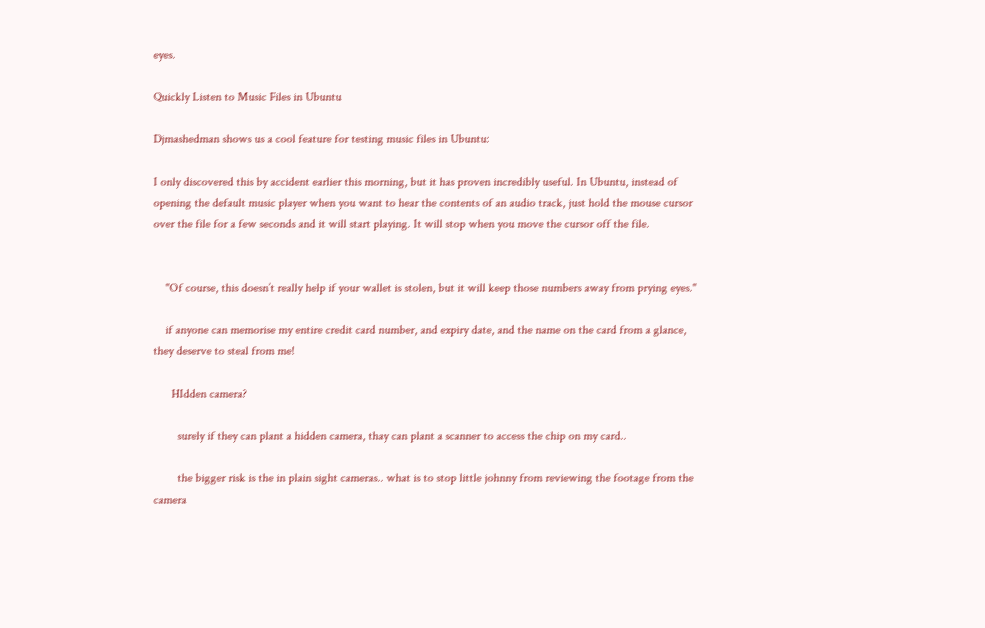eyes.

Quickly Listen to Music Files in Ubuntu

Djmashedman shows us a cool feature for testing music files in Ubuntu:

I only discovered this by accident earlier this morning, but it has proven incredibly useful. In Ubuntu, instead of opening the default music player when you want to hear the contents of an audio track, just hold the mouse cursor over the file for a few seconds and it will start playing. It will stop when you move the cursor off the file.


    "Of course, this doesn’t really help if your wallet is stolen, but it will keep those numbers away from prying eyes."

    if anyone can memorise my entire credit card number, and expiry date, and the name on the card from a glance, they deserve to steal from me!

      HIdden camera?

        surely if they can plant a hidden camera, thay can plant a scanner to access the chip on my card..

        the bigger risk is the in plain sight cameras.. what is to stop little johnny from reviewing the footage from the camera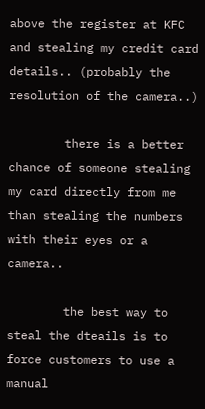above the register at KFC and stealing my credit card details.. (probably the resolution of the camera..)

        there is a better chance of someone stealing my card directly from me than stealing the numbers with their eyes or a camera..

        the best way to steal the dteails is to force customers to use a manual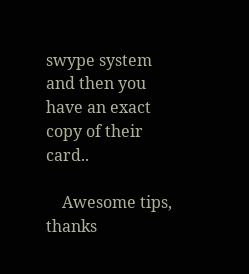swype system and then you have an exact copy of their card..

    Awesome tips, thanks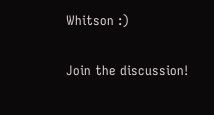Whitson :)

Join the discussion!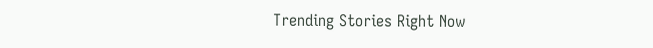Trending Stories Right Now